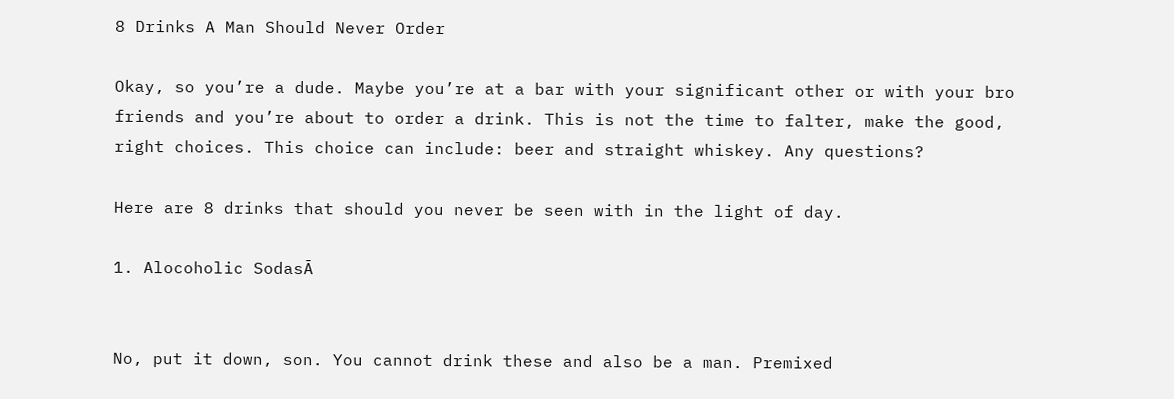8 Drinks A Man Should Never Order

Okay, so you’re a dude. Maybe you’re at a bar with your significant other or with your bro friends and you’re about to order a drink. This is not the time to falter, make the good, right choices. This choice can include: beer and straight whiskey. Any questions?

Here are 8 drinks that should you never be seen with in the light of day.

1. Alocoholic SodasĀ


No, put it down, son. You cannot drink these and also be a man. Premixed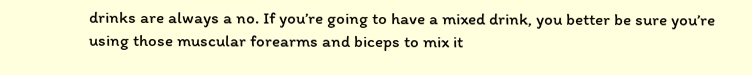drinks are always a no. If you’re going to have a mixed drink, you better be sure you’re using those muscular forearms and biceps to mix it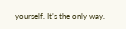yourself. It’s the only way.